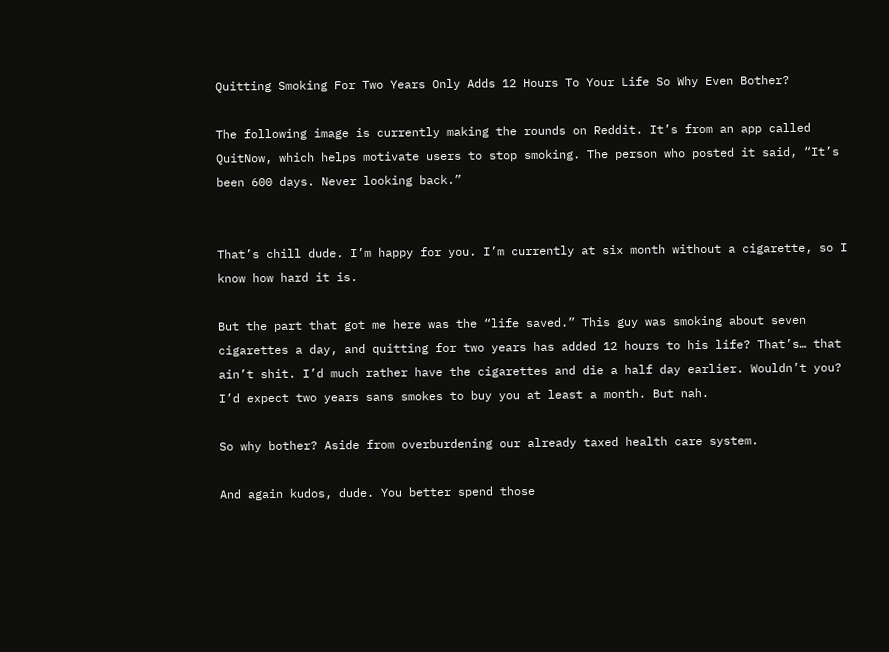Quitting Smoking For Two Years Only Adds 12 Hours To Your Life So Why Even Bother?

The following image is currently making the rounds on Reddit. It’s from an app called QuitNow, which helps motivate users to stop smoking. The person who posted it said, “It’s been 600 days. Never looking back.”


That’s chill dude. I’m happy for you. I’m currently at six month without a cigarette, so I know how hard it is.

But the part that got me here was the “life saved.” This guy was smoking about seven cigarettes a day, and quitting for two years has added 12 hours to his life? That’s… that ain’t shit. I’d much rather have the cigarettes and die a half day earlier. Wouldn’t you? I’d expect two years sans smokes to buy you at least a month. But nah.

So why bother? Aside from overburdening our already taxed health care system.

And again kudos, dude. You better spend those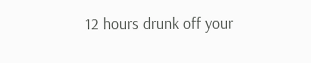12 hours drunk off your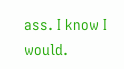ass. I know I would.